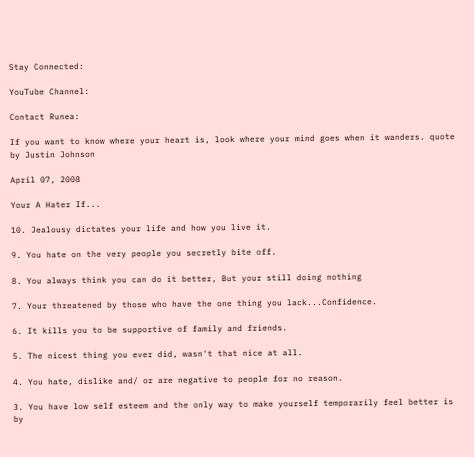Stay Connected:

YouTube Channel:

Contact Runea:

If you want to know where your heart is, look where your mind goes when it wanders. quote by Justin Johnson

April 07, 2008

Your A Hater If...

10. Jealousy dictates your life and how you live it.

9. You hate on the very people you secretly bite off.

8. You always think you can do it better, But your still doing nothing

7. Your threatened by those who have the one thing you lack...Confidence.

6. It kills you to be supportive of family and friends.

5. The nicest thing you ever did, wasn't that nice at all.

4. You hate, dislike and/ or are negative to people for no reason.

3. You have low self esteem and the only way to make yourself temporarily feel better is by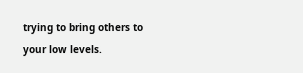trying to bring others to your low levels.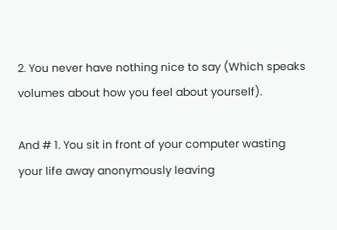2. You never have nothing nice to say (Which speaks volumes about how you feel about yourself).

And # 1. You sit in front of your computer wasting your life away anonymously leaving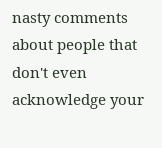nasty comments about people that don't even acknowledge your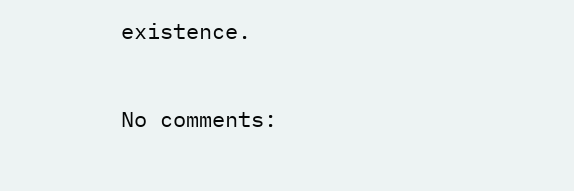existence.

No comments: